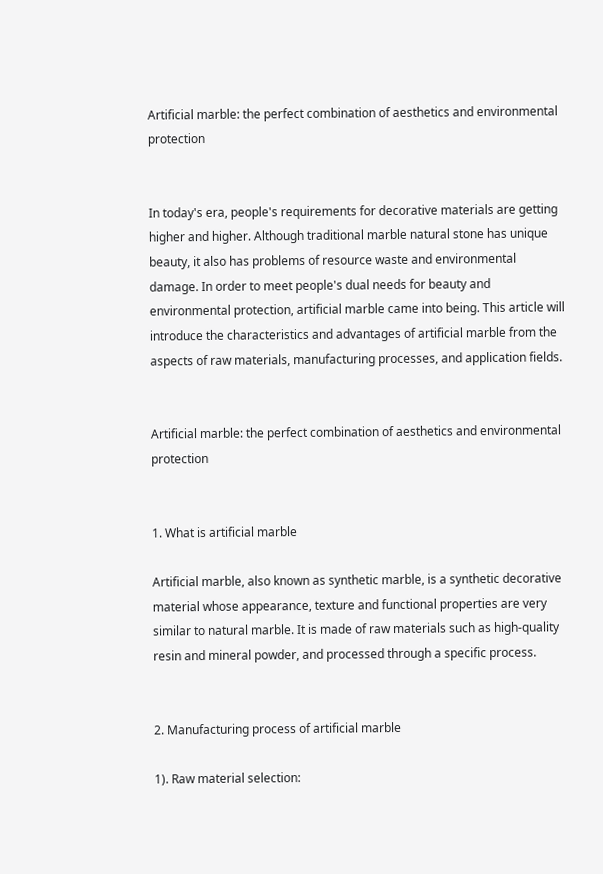Artificial marble: the perfect combination of aesthetics and environmental protection


In today's era, people's requirements for decorative materials are getting higher and higher. Although traditional marble natural stone has unique beauty, it also has problems of resource waste and environmental damage. In order to meet people's dual needs for beauty and environmental protection, artificial marble came into being. This article will introduce the characteristics and advantages of artificial marble from the aspects of raw materials, manufacturing processes, and application fields.


Artificial marble: the perfect combination of aesthetics and environmental protection


1. What is artificial marble

Artificial marble, also known as synthetic marble, is a synthetic decorative material whose appearance, texture and functional properties are very similar to natural marble. It is made of raw materials such as high-quality resin and mineral powder, and processed through a specific process.


2. Manufacturing process of artificial marble

1). Raw material selection: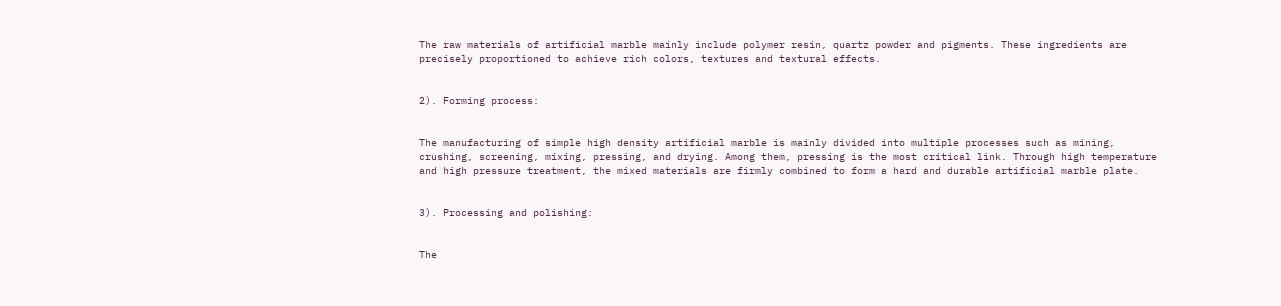The raw materials of artificial marble mainly include polymer resin, quartz powder and pigments. These ingredients are precisely proportioned to achieve rich colors, textures and textural effects.


2). Forming process:


The manufacturing of simple high density artificial marble is mainly divided into multiple processes such as mining, crushing, screening, mixing, pressing, and drying. Among them, pressing is the most critical link. Through high temperature and high pressure treatment, the mixed materials are firmly combined to form a hard and durable artificial marble plate.


3). Processing and polishing:


The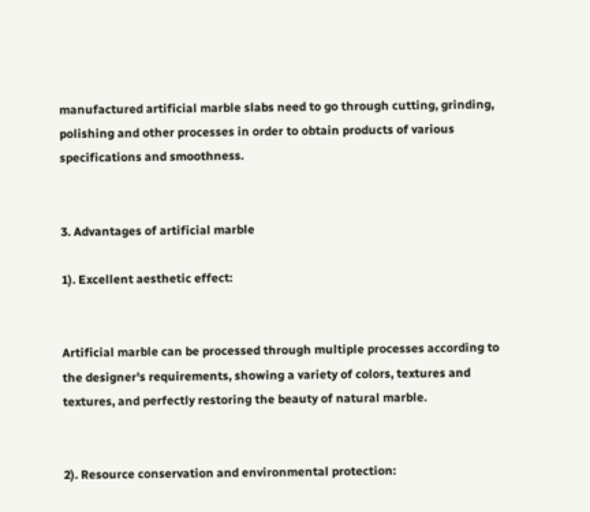manufactured artificial marble slabs need to go through cutting, grinding, polishing and other processes in order to obtain products of various specifications and smoothness.


3. Advantages of artificial marble

1). Excellent aesthetic effect:


Artificial marble can be processed through multiple processes according to the designer's requirements, showing a variety of colors, textures and textures, and perfectly restoring the beauty of natural marble.


2). Resource conservation and environmental protection: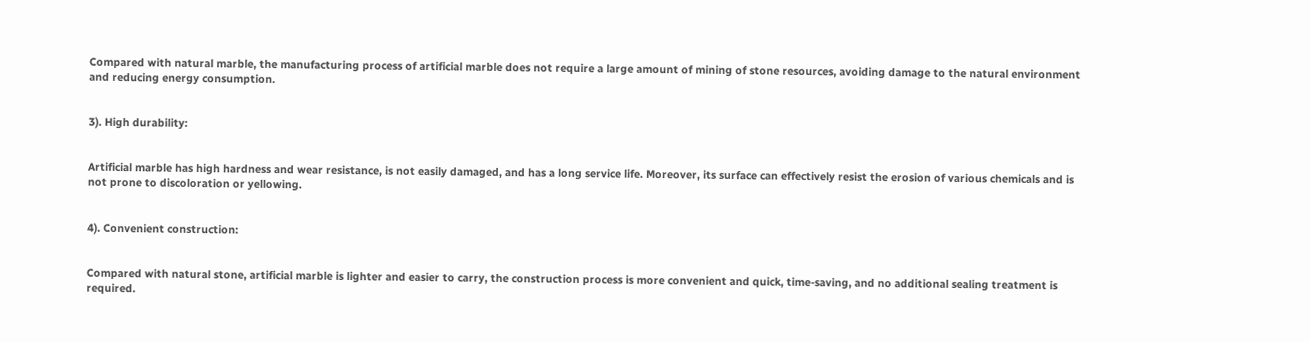Compared with natural marble, the manufacturing process of artificial marble does not require a large amount of mining of stone resources, avoiding damage to the natural environment and reducing energy consumption.


3). High durability:


Artificial marble has high hardness and wear resistance, is not easily damaged, and has a long service life. Moreover, its surface can effectively resist the erosion of various chemicals and is not prone to discoloration or yellowing.


4). Convenient construction:


Compared with natural stone, artificial marble is lighter and easier to carry, the construction process is more convenient and quick, time-saving, and no additional sealing treatment is required.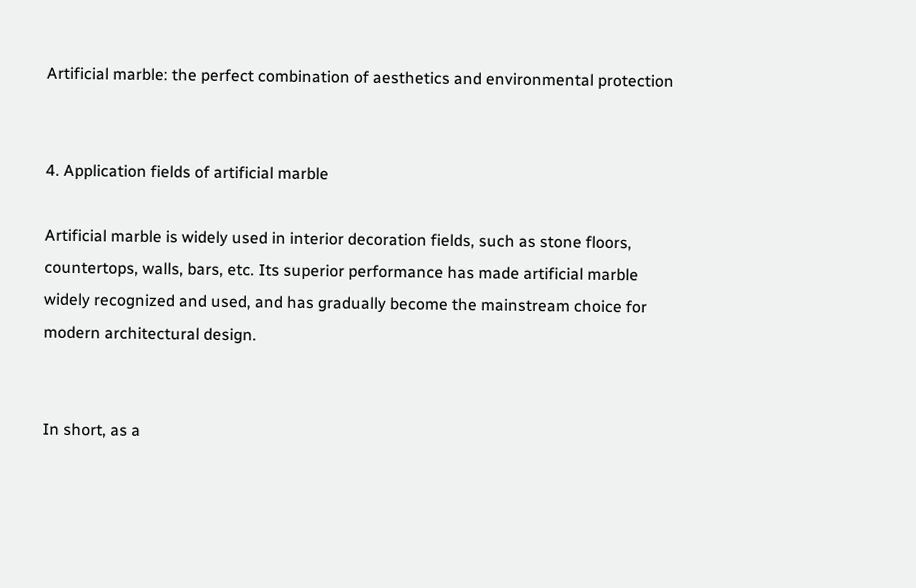Artificial marble: the perfect combination of aesthetics and environmental protection


4. Application fields of artificial marble

Artificial marble is widely used in interior decoration fields, such as stone floors, countertops, walls, bars, etc. Its superior performance has made artificial marble widely recognized and used, and has gradually become the mainstream choice for modern architectural design.


In short, as a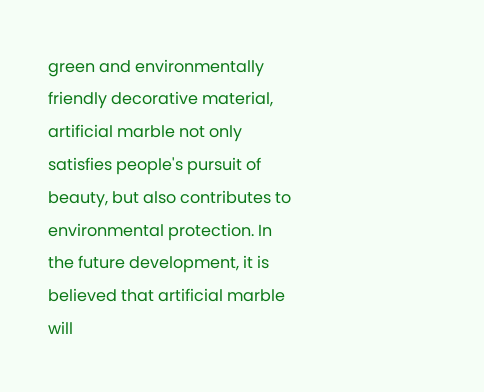green and environmentally friendly decorative material, artificial marble not only satisfies people's pursuit of beauty, but also contributes to environmental protection. In the future development, it is believed that artificial marble will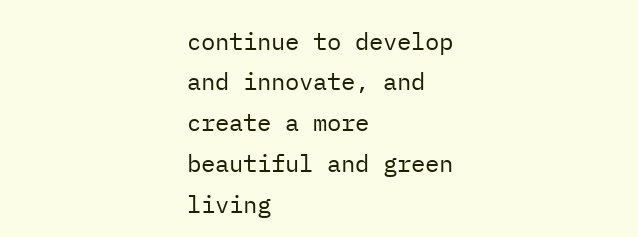continue to develop and innovate, and create a more beautiful and green living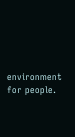environment for people.